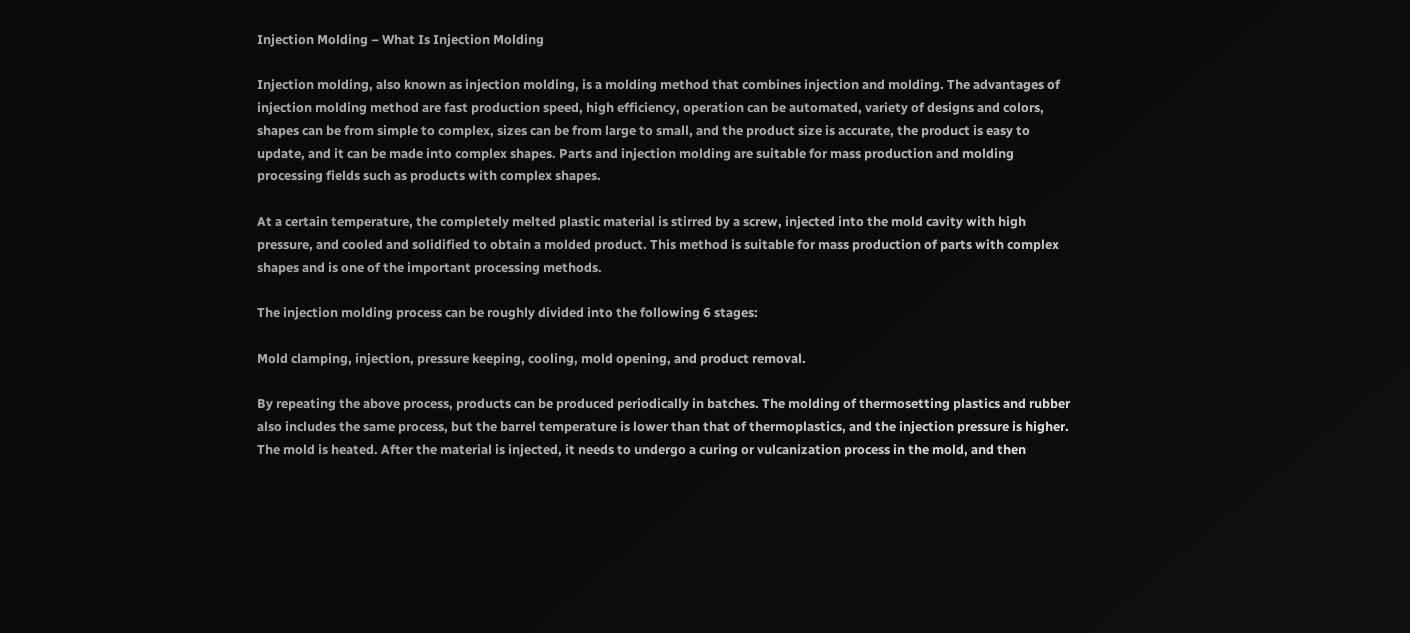Injection Molding – What Is Injection Molding

Injection molding, also known as injection molding, is a molding method that combines injection and molding. The advantages of injection molding method are fast production speed, high efficiency, operation can be automated, variety of designs and colors, shapes can be from simple to complex, sizes can be from large to small, and the product size is accurate, the product is easy to update, and it can be made into complex shapes. Parts and injection molding are suitable for mass production and molding processing fields such as products with complex shapes.

At a certain temperature, the completely melted plastic material is stirred by a screw, injected into the mold cavity with high pressure, and cooled and solidified to obtain a molded product. This method is suitable for mass production of parts with complex shapes and is one of the important processing methods.

The injection molding process can be roughly divided into the following 6 stages:

Mold clamping, injection, pressure keeping, cooling, mold opening, and product removal.

By repeating the above process, products can be produced periodically in batches. The molding of thermosetting plastics and rubber also includes the same process, but the barrel temperature is lower than that of thermoplastics, and the injection pressure is higher. The mold is heated. After the material is injected, it needs to undergo a curing or vulcanization process in the mold, and then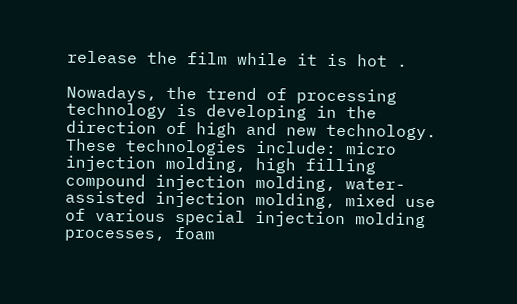release the film while it is hot .

Nowadays, the trend of processing technology is developing in the direction of high and new technology. These technologies include: micro injection molding, high filling compound injection molding, water-assisted injection molding, mixed use of various special injection molding processes, foam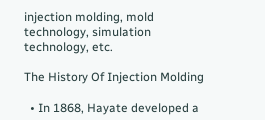injection molding, mold technology, simulation technology, etc.

The History Of Injection Molding

  • In 1868, Hayate developed a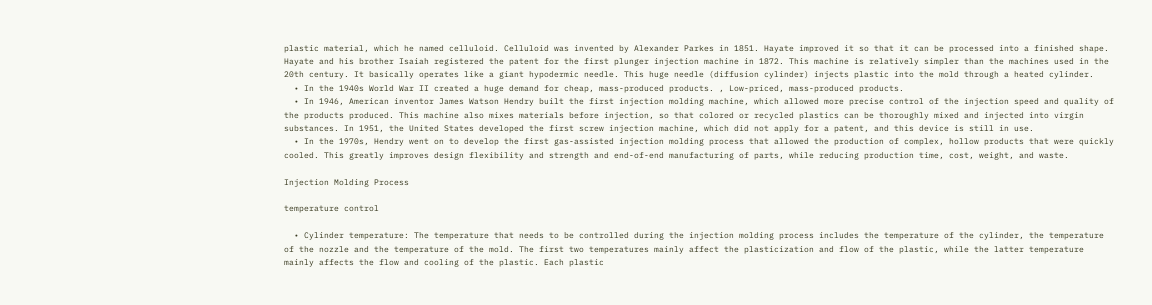plastic material, which he named celluloid. Celluloid was invented by Alexander Parkes in 1851. Hayate improved it so that it can be processed into a finished shape. Hayate and his brother Isaiah registered the patent for the first plunger injection machine in 1872. This machine is relatively simpler than the machines used in the 20th century. It basically operates like a giant hypodermic needle. This huge needle (diffusion cylinder) injects plastic into the mold through a heated cylinder.
  • In the 1940s World War II created a huge demand for cheap, mass-produced products. , Low-priced, mass-produced products.
  • In 1946, American inventor James Watson Hendry built the first injection molding machine, which allowed more precise control of the injection speed and quality of the products produced. This machine also mixes materials before injection, so that colored or recycled plastics can be thoroughly mixed and injected into virgin substances. In 1951, the United States developed the first screw injection machine, which did not apply for a patent, and this device is still in use.
  • In the 1970s, Hendry went on to develop the first gas-assisted injection molding process that allowed the production of complex, hollow products that were quickly cooled. This greatly improves design flexibility and strength and end-of-end manufacturing of parts, while reducing production time, cost, weight, and waste.

Injection Molding Process

temperature control

  • Cylinder temperature: The temperature that needs to be controlled during the injection molding process includes the temperature of the cylinder, the temperature of the nozzle and the temperature of the mold. The first two temperatures mainly affect the plasticization and flow of the plastic, while the latter temperature mainly affects the flow and cooling of the plastic. Each plastic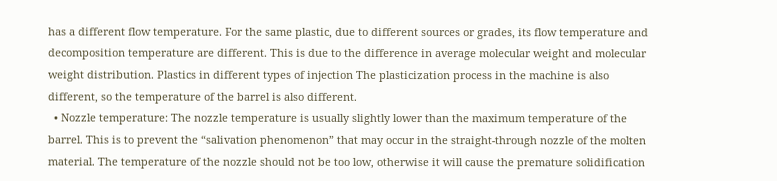has a different flow temperature. For the same plastic, due to different sources or grades, its flow temperature and decomposition temperature are different. This is due to the difference in average molecular weight and molecular weight distribution. Plastics in different types of injection The plasticization process in the machine is also different, so the temperature of the barrel is also different.
  • Nozzle temperature: The nozzle temperature is usually slightly lower than the maximum temperature of the barrel. This is to prevent the “salivation phenomenon” that may occur in the straight-through nozzle of the molten material. The temperature of the nozzle should not be too low, otherwise it will cause the premature solidification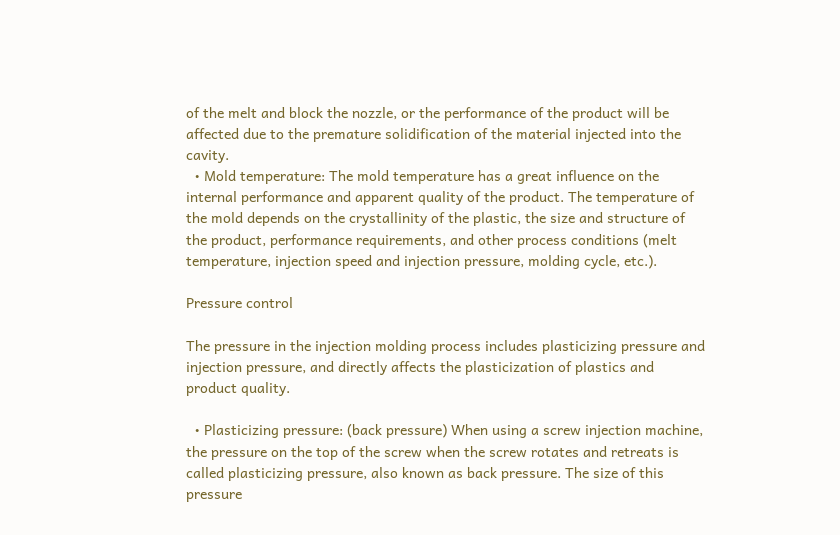of the melt and block the nozzle, or the performance of the product will be affected due to the premature solidification of the material injected into the cavity.
  • Mold temperature: The mold temperature has a great influence on the internal performance and apparent quality of the product. The temperature of the mold depends on the crystallinity of the plastic, the size and structure of the product, performance requirements, and other process conditions (melt temperature, injection speed and injection pressure, molding cycle, etc.).

Pressure control

The pressure in the injection molding process includes plasticizing pressure and injection pressure, and directly affects the plasticization of plastics and product quality.

  • Plasticizing pressure: (back pressure) When using a screw injection machine, the pressure on the top of the screw when the screw rotates and retreats is called plasticizing pressure, also known as back pressure. The size of this pressure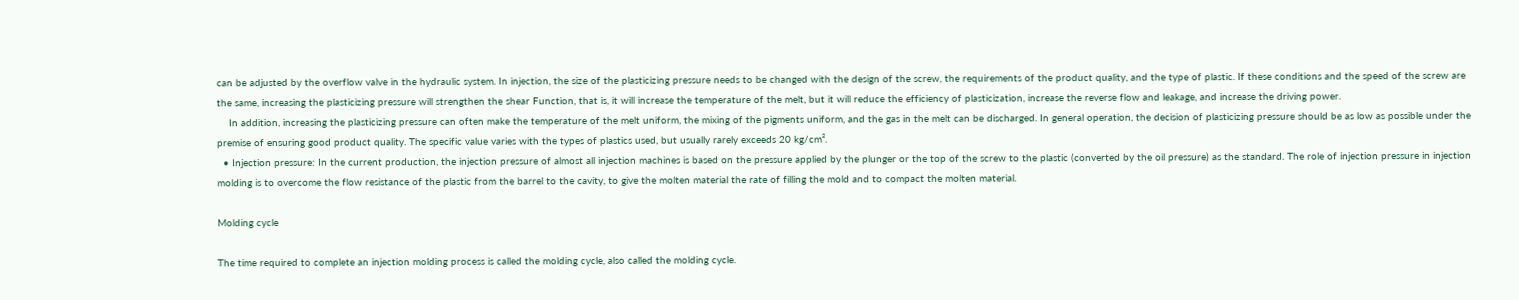can be adjusted by the overflow valve in the hydraulic system. In injection, the size of the plasticizing pressure needs to be changed with the design of the screw, the requirements of the product quality, and the type of plastic. If these conditions and the speed of the screw are the same, increasing the plasticizing pressure will strengthen the shear Function, that is, it will increase the temperature of the melt, but it will reduce the efficiency of plasticization, increase the reverse flow and leakage, and increase the driving power.
    In addition, increasing the plasticizing pressure can often make the temperature of the melt uniform, the mixing of the pigments uniform, and the gas in the melt can be discharged. In general operation, the decision of plasticizing pressure should be as low as possible under the premise of ensuring good product quality. The specific value varies with the types of plastics used, but usually rarely exceeds 20 kg/cm².
  • Injection pressure: In the current production, the injection pressure of almost all injection machines is based on the pressure applied by the plunger or the top of the screw to the plastic (converted by the oil pressure) as the standard. The role of injection pressure in injection molding is to overcome the flow resistance of the plastic from the barrel to the cavity, to give the molten material the rate of filling the mold and to compact the molten material.

Molding cycle

The time required to complete an injection molding process is called the molding cycle, also called the molding cycle.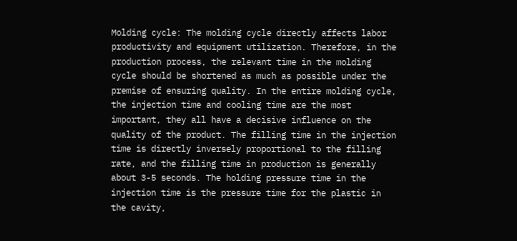Molding cycle: The molding cycle directly affects labor productivity and equipment utilization. Therefore, in the production process, the relevant time in the molding cycle should be shortened as much as possible under the premise of ensuring quality. In the entire molding cycle, the injection time and cooling time are the most important, they all have a decisive influence on the quality of the product. The filling time in the injection time is directly inversely proportional to the filling rate, and the filling time in production is generally about 3-5 seconds. The holding pressure time in the injection time is the pressure time for the plastic in the cavity,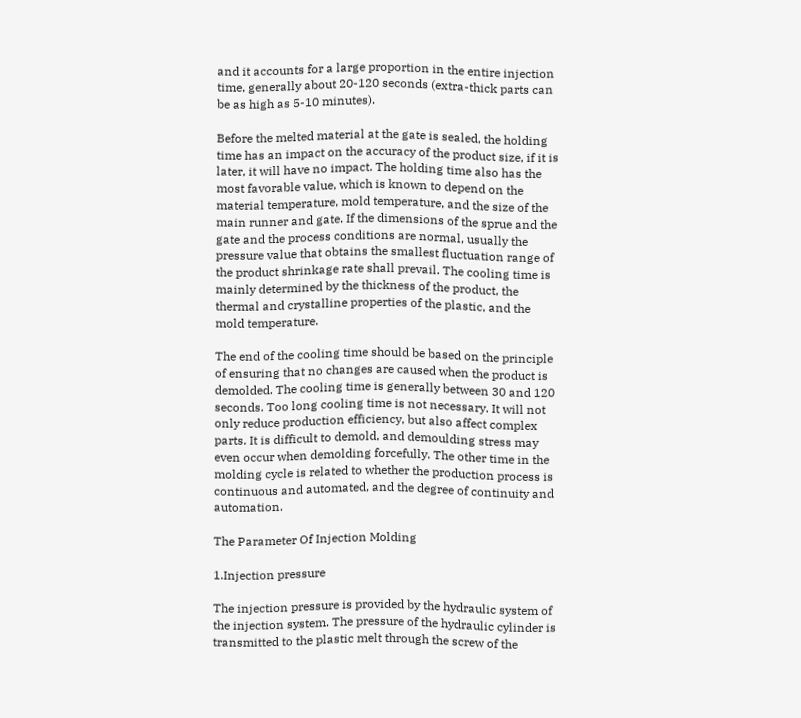and it accounts for a large proportion in the entire injection time, generally about 20-120 seconds (extra-thick parts can be as high as 5-10 minutes).

Before the melted material at the gate is sealed, the holding time has an impact on the accuracy of the product size, if it is later, it will have no impact. The holding time also has the most favorable value, which is known to depend on the material temperature, mold temperature, and the size of the main runner and gate. If the dimensions of the sprue and the gate and the process conditions are normal, usually the pressure value that obtains the smallest fluctuation range of the product shrinkage rate shall prevail. The cooling time is mainly determined by the thickness of the product, the thermal and crystalline properties of the plastic, and the mold temperature.

The end of the cooling time should be based on the principle of ensuring that no changes are caused when the product is demolded. The cooling time is generally between 30 and 120 seconds. Too long cooling time is not necessary. It will not only reduce production efficiency, but also affect complex parts. It is difficult to demold, and demoulding stress may even occur when demolding forcefully. The other time in the molding cycle is related to whether the production process is continuous and automated, and the degree of continuity and automation.

The Parameter Of Injection Molding

1.Injection pressure

The injection pressure is provided by the hydraulic system of the injection system. The pressure of the hydraulic cylinder is transmitted to the plastic melt through the screw of the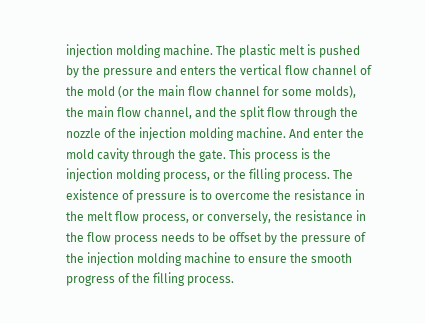injection molding machine. The plastic melt is pushed by the pressure and enters the vertical flow channel of the mold (or the main flow channel for some molds), the main flow channel, and the split flow through the nozzle of the injection molding machine. And enter the mold cavity through the gate. This process is the injection molding process, or the filling process. The existence of pressure is to overcome the resistance in the melt flow process, or conversely, the resistance in the flow process needs to be offset by the pressure of the injection molding machine to ensure the smooth progress of the filling process.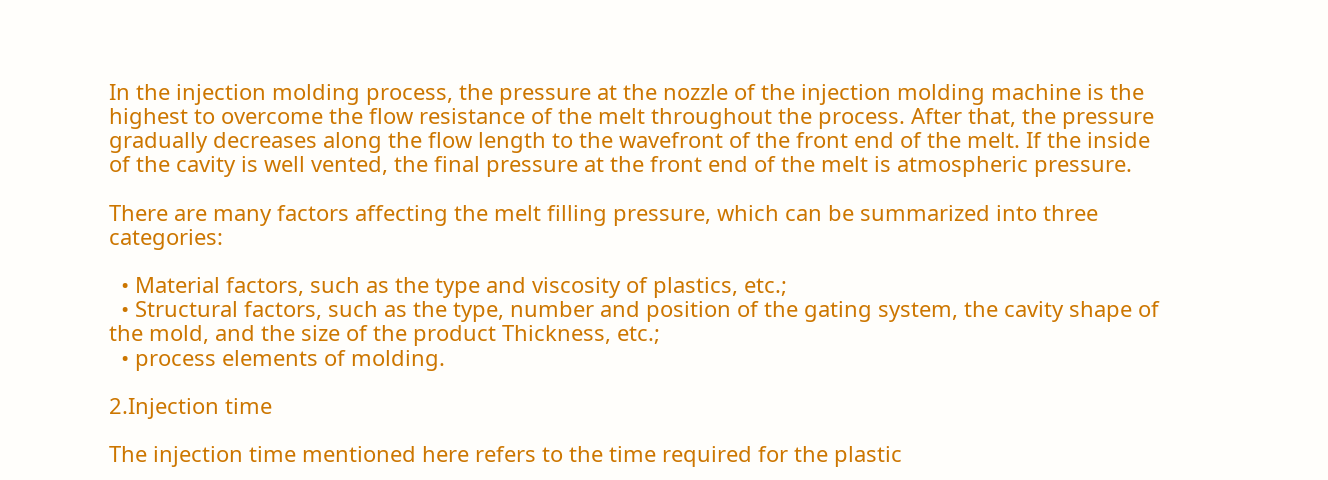In the injection molding process, the pressure at the nozzle of the injection molding machine is the highest to overcome the flow resistance of the melt throughout the process. After that, the pressure gradually decreases along the flow length to the wavefront of the front end of the melt. If the inside of the cavity is well vented, the final pressure at the front end of the melt is atmospheric pressure.

There are many factors affecting the melt filling pressure, which can be summarized into three categories:

  • Material factors, such as the type and viscosity of plastics, etc.;
  • Structural factors, such as the type, number and position of the gating system, the cavity shape of the mold, and the size of the product Thickness, etc.;
  • process elements of molding.

2.Injection time

The injection time mentioned here refers to the time required for the plastic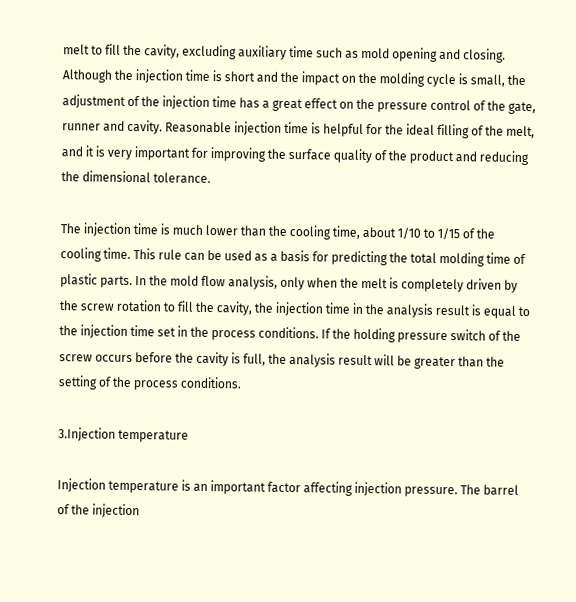melt to fill the cavity, excluding auxiliary time such as mold opening and closing. Although the injection time is short and the impact on the molding cycle is small, the adjustment of the injection time has a great effect on the pressure control of the gate, runner and cavity. Reasonable injection time is helpful for the ideal filling of the melt, and it is very important for improving the surface quality of the product and reducing the dimensional tolerance.

The injection time is much lower than the cooling time, about 1/10 to 1/15 of the cooling time. This rule can be used as a basis for predicting the total molding time of plastic parts. In the mold flow analysis, only when the melt is completely driven by the screw rotation to fill the cavity, the injection time in the analysis result is equal to the injection time set in the process conditions. If the holding pressure switch of the screw occurs before the cavity is full, the analysis result will be greater than the setting of the process conditions.

3.Injection temperature

Injection temperature is an important factor affecting injection pressure. The barrel of the injection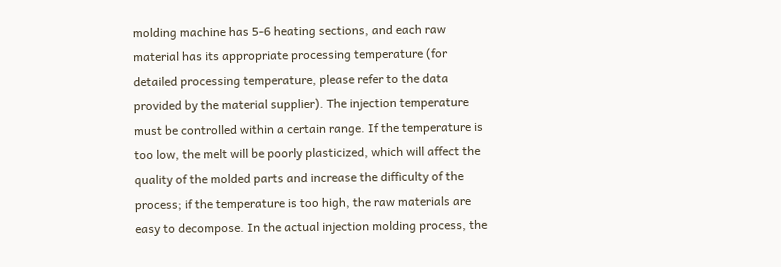molding machine has 5-6 heating sections, and each raw material has its appropriate processing temperature (for detailed processing temperature, please refer to the data provided by the material supplier). The injection temperature must be controlled within a certain range. If the temperature is too low, the melt will be poorly plasticized, which will affect the quality of the molded parts and increase the difficulty of the process; if the temperature is too high, the raw materials are easy to decompose. In the actual injection molding process, the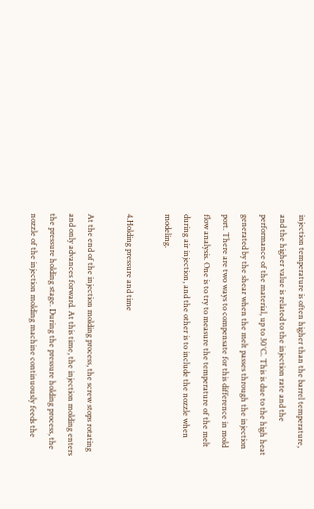injection temperature is often higher than the barrel temperature, and the higher value is related to the injection rate and the performance of the material, up to 30°C. This is due to the high heat generated by the shear when the melt passes through the injection port. There are two ways to compensate for this difference in mold flow analysis. One is to try to measure the temperature of the melt during air injection, and the other is to include the nozzle when modeling.

4.Holding pressure and time

At the end of the injection molding process, the screw stops rotating and only advances forward. At this time, the injection molding enters the pressure holding stage. During the pressure holding process, the nozzle of the injection molding machine continuously feeds the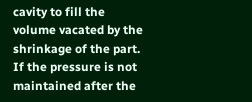cavity to fill the volume vacated by the shrinkage of the part. If the pressure is not maintained after the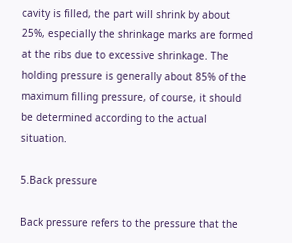cavity is filled, the part will shrink by about 25%, especially the shrinkage marks are formed at the ribs due to excessive shrinkage. The holding pressure is generally about 85% of the maximum filling pressure, of course, it should be determined according to the actual situation.

5.Back pressure

Back pressure refers to the pressure that the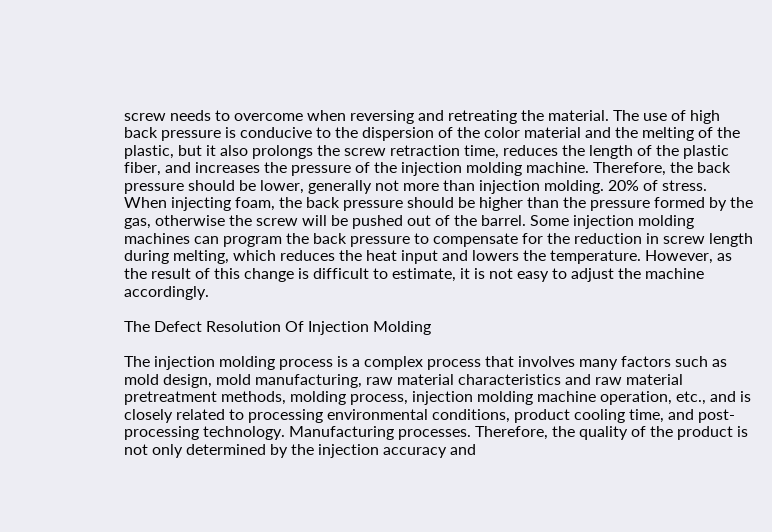screw needs to overcome when reversing and retreating the material. The use of high back pressure is conducive to the dispersion of the color material and the melting of the plastic, but it also prolongs the screw retraction time, reduces the length of the plastic fiber, and increases the pressure of the injection molding machine. Therefore, the back pressure should be lower, generally not more than injection molding. 20% of stress. When injecting foam, the back pressure should be higher than the pressure formed by the gas, otherwise the screw will be pushed out of the barrel. Some injection molding machines can program the back pressure to compensate for the reduction in screw length during melting, which reduces the heat input and lowers the temperature. However, as the result of this change is difficult to estimate, it is not easy to adjust the machine accordingly.

The Defect Resolution Of Injection Molding

The injection molding process is a complex process that involves many factors such as mold design, mold manufacturing, raw material characteristics and raw material pretreatment methods, molding process, injection molding machine operation, etc., and is closely related to processing environmental conditions, product cooling time, and post-processing technology. Manufacturing processes. Therefore, the quality of the product is not only determined by the injection accuracy and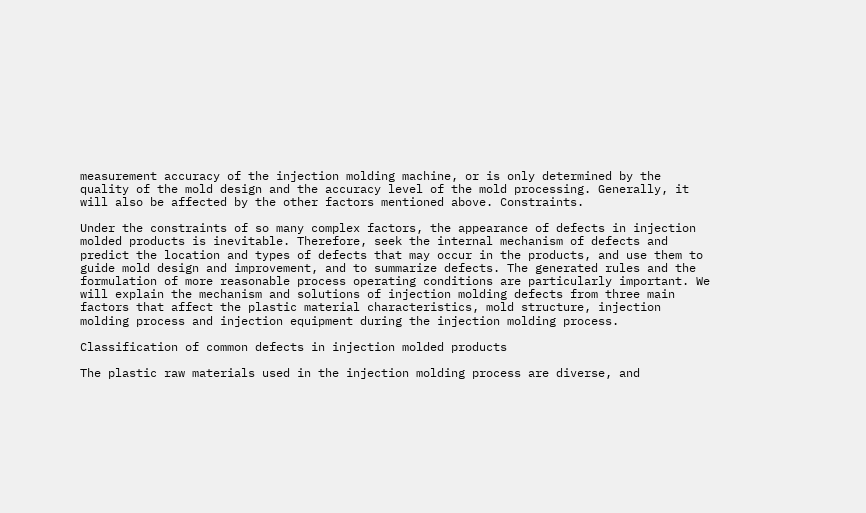measurement accuracy of the injection molding machine, or is only determined by the quality of the mold design and the accuracy level of the mold processing. Generally, it will also be affected by the other factors mentioned above. Constraints.

Under the constraints of so many complex factors, the appearance of defects in injection molded products is inevitable. Therefore, seek the internal mechanism of defects and predict the location and types of defects that may occur in the products, and use them to guide mold design and improvement, and to summarize defects. The generated rules and the formulation of more reasonable process operating conditions are particularly important. We will explain the mechanism and solutions of injection molding defects from three main factors that affect the plastic material characteristics, mold structure, injection molding process and injection equipment during the injection molding process.

Classification of common defects in injection molded products

The plastic raw materials used in the injection molding process are diverse, and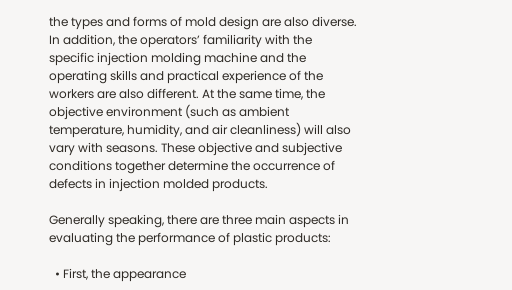the types and forms of mold design are also diverse. In addition, the operators’ familiarity with the specific injection molding machine and the operating skills and practical experience of the workers are also different. At the same time, the objective environment (such as ambient temperature, humidity, and air cleanliness) will also vary with seasons. These objective and subjective conditions together determine the occurrence of defects in injection molded products.

Generally speaking, there are three main aspects in evaluating the performance of plastic products:

  • First, the appearance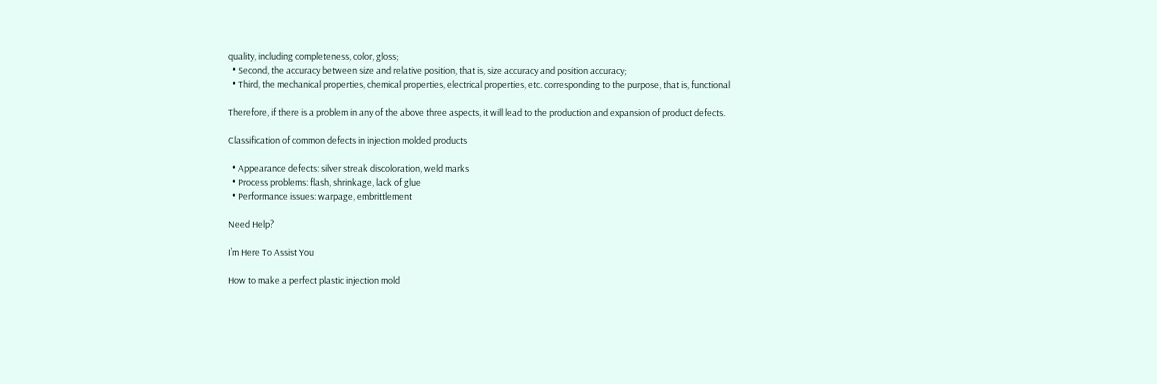quality, including completeness, color, gloss;
  • Second, the accuracy between size and relative position, that is, size accuracy and position accuracy;
  • Third, the mechanical properties, chemical properties, electrical properties, etc. corresponding to the purpose, that is, functional

Therefore, if there is a problem in any of the above three aspects, it will lead to the production and expansion of product defects.

Classification of common defects in injection molded products

  • Appearance defects: silver streak discoloration, weld marks
  • Process problems: flash, shrinkage, lack of glue
  • Performance issues: warpage, embrittlement

Need Help?

I’m Here To Assist You

How to make a perfect plastic injection mold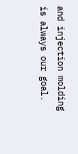and injection molding is always our goal.